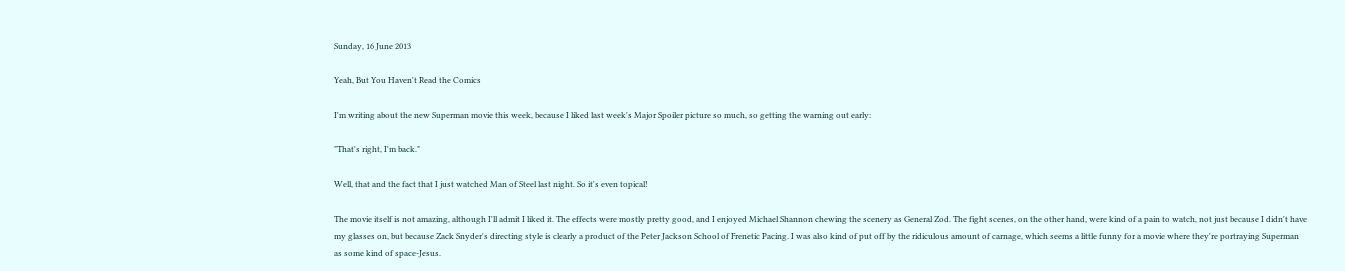Sunday, 16 June 2013

Yeah, But You Haven't Read the Comics

I'm writing about the new Superman movie this week, because I liked last week's Major Spoiler picture so much, so getting the warning out early:

"That's right, I'm back."

Well, that and the fact that I just watched Man of Steel last night. So it's even topical!

The movie itself is not amazing, although I'll admit I liked it. The effects were mostly pretty good, and I enjoyed Michael Shannon chewing the scenery as General Zod. The fight scenes, on the other hand, were kind of a pain to watch, not just because I didn't have my glasses on, but because Zack Snyder's directing style is clearly a product of the Peter Jackson School of Frenetic Pacing. I was also kind of put off by the ridiculous amount of carnage, which seems a little funny for a movie where they're portraying Superman as some kind of space-Jesus.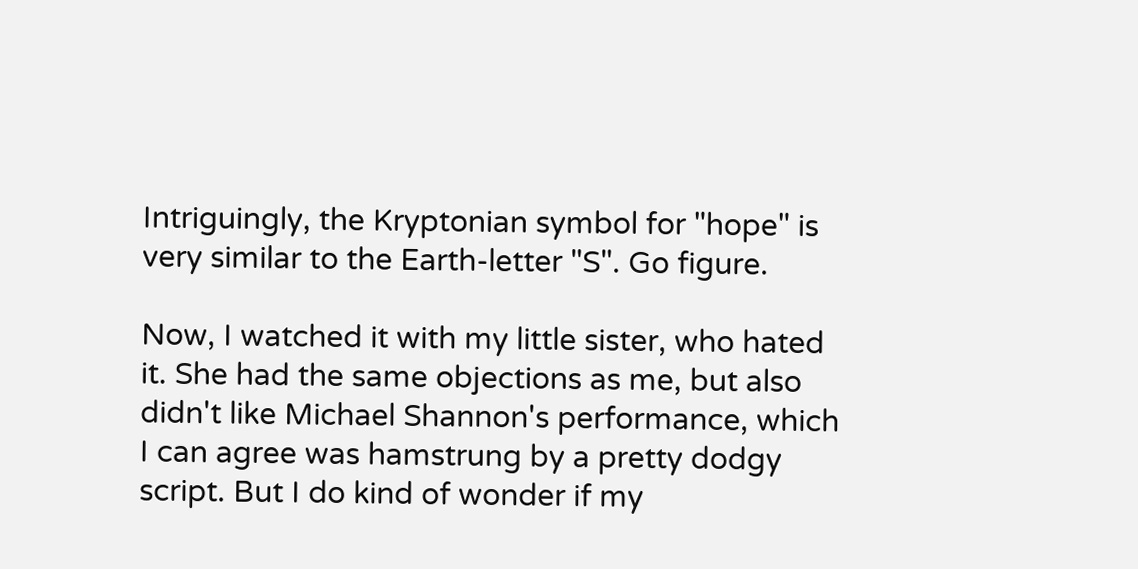Intriguingly, the Kryptonian symbol for "hope" is very similar to the Earth-letter "S". Go figure.

Now, I watched it with my little sister, who hated it. She had the same objections as me, but also didn't like Michael Shannon's performance, which I can agree was hamstrung by a pretty dodgy script. But I do kind of wonder if my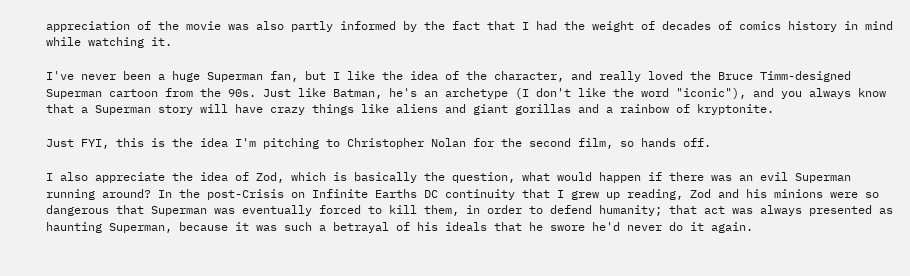appreciation of the movie was also partly informed by the fact that I had the weight of decades of comics history in mind while watching it.

I've never been a huge Superman fan, but I like the idea of the character, and really loved the Bruce Timm-designed Superman cartoon from the 90s. Just like Batman, he's an archetype (I don't like the word "iconic"), and you always know that a Superman story will have crazy things like aliens and giant gorillas and a rainbow of kryptonite.

Just FYI, this is the idea I'm pitching to Christopher Nolan for the second film, so hands off.

I also appreciate the idea of Zod, which is basically the question, what would happen if there was an evil Superman running around? In the post-Crisis on Infinite Earths DC continuity that I grew up reading, Zod and his minions were so dangerous that Superman was eventually forced to kill them, in order to defend humanity; that act was always presented as haunting Superman, because it was such a betrayal of his ideals that he swore he'd never do it again.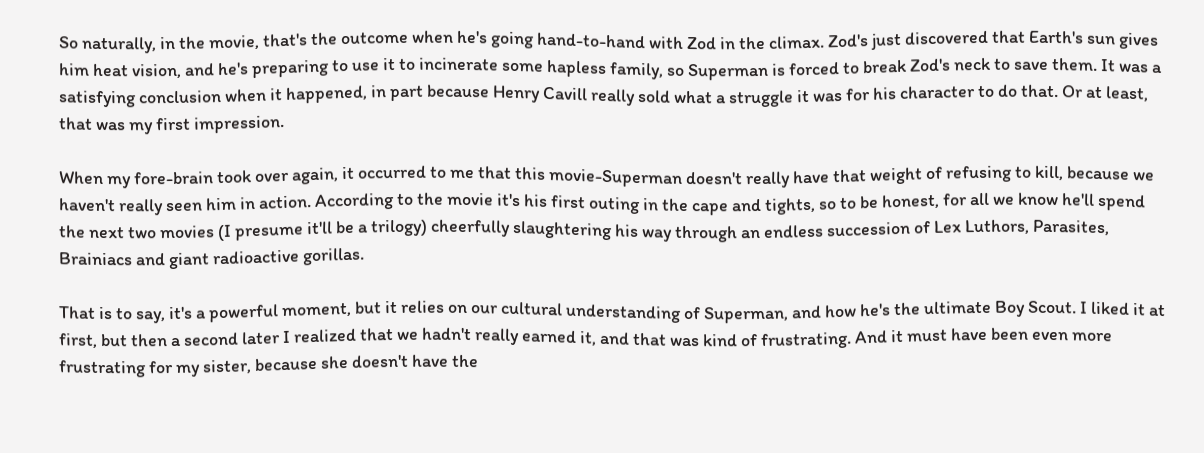So naturally, in the movie, that's the outcome when he's going hand-to-hand with Zod in the climax. Zod's just discovered that Earth's sun gives him heat vision, and he's preparing to use it to incinerate some hapless family, so Superman is forced to break Zod's neck to save them. It was a satisfying conclusion when it happened, in part because Henry Cavill really sold what a struggle it was for his character to do that. Or at least, that was my first impression.

When my fore-brain took over again, it occurred to me that this movie-Superman doesn't really have that weight of refusing to kill, because we haven't really seen him in action. According to the movie it's his first outing in the cape and tights, so to be honest, for all we know he'll spend the next two movies (I presume it'll be a trilogy) cheerfully slaughtering his way through an endless succession of Lex Luthors, Parasites, Brainiacs and giant radioactive gorillas.

That is to say, it's a powerful moment, but it relies on our cultural understanding of Superman, and how he's the ultimate Boy Scout. I liked it at first, but then a second later I realized that we hadn't really earned it, and that was kind of frustrating. And it must have been even more frustrating for my sister, because she doesn't have the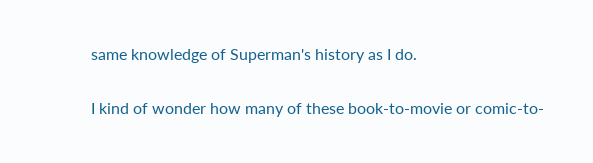same knowledge of Superman's history as I do.

I kind of wonder how many of these book-to-movie or comic-to-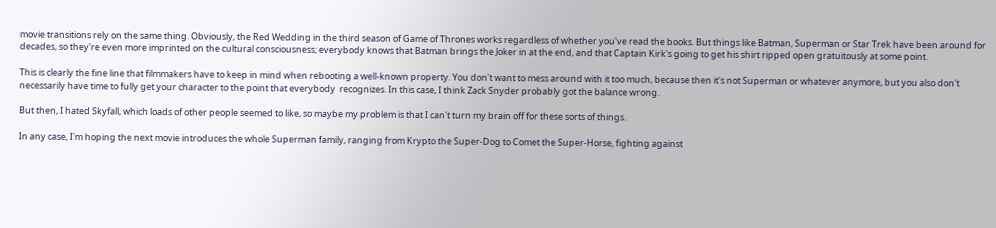movie transitions rely on the same thing. Obviously, the Red Wedding in the third season of Game of Thrones works regardless of whether you've read the books. But things like Batman, Superman or Star Trek have been around for decades, so they're even more imprinted on the cultural consciousness; everybody knows that Batman brings the Joker in at the end, and that Captain Kirk's going to get his shirt ripped open gratuitously at some point.

This is clearly the fine line that filmmakers have to keep in mind when rebooting a well-known property. You don't want to mess around with it too much, because then it's not Superman or whatever anymore, but you also don't necessarily have time to fully get your character to the point that everybody  recognizes. In this case, I think Zack Snyder probably got the balance wrong.

But then, I hated Skyfall, which loads of other people seemed to like, so maybe my problem is that I can't turn my brain off for these sorts of things.

In any case, I'm hoping the next movie introduces the whole Superman family, ranging from Krypto the Super-Dog to Comet the Super-Horse, fighting against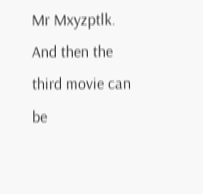Mr Mxyzptlk. And then the third movie can be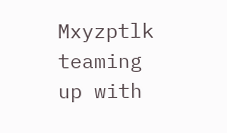Mxyzptlk teaming up with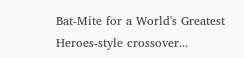Bat-Mite for a World's Greatest Heroes-style crossover...